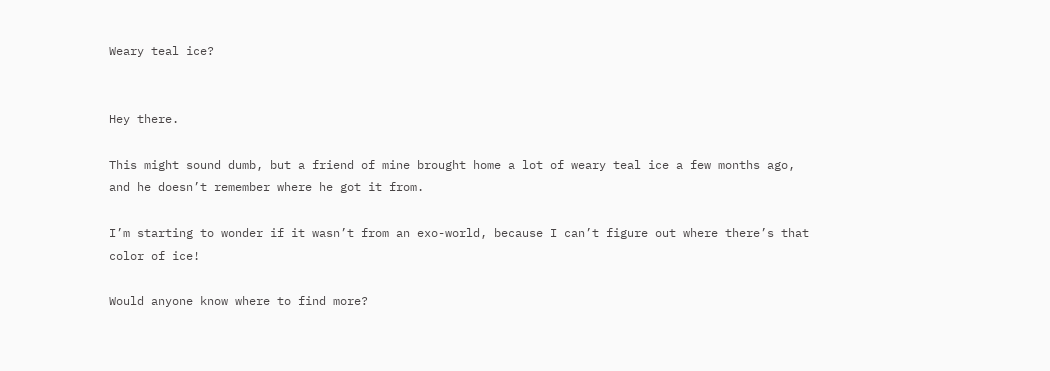Weary teal ice?


Hey there.

This might sound dumb, but a friend of mine brought home a lot of weary teal ice a few months ago, and he doesn’t remember where he got it from.

I’m starting to wonder if it wasn’t from an exo-world, because I can’t figure out where there’s that color of ice!

Would anyone know where to find more?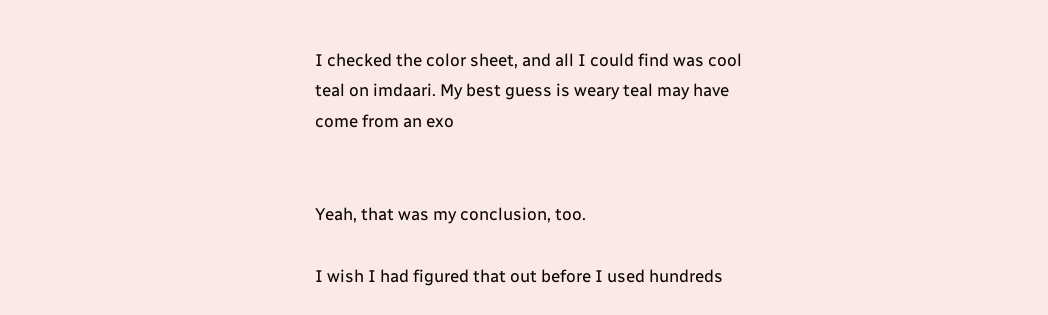I checked the color sheet, and all I could find was cool teal on imdaari. My best guess is weary teal may have come from an exo


Yeah, that was my conclusion, too.

I wish I had figured that out before I used hundreds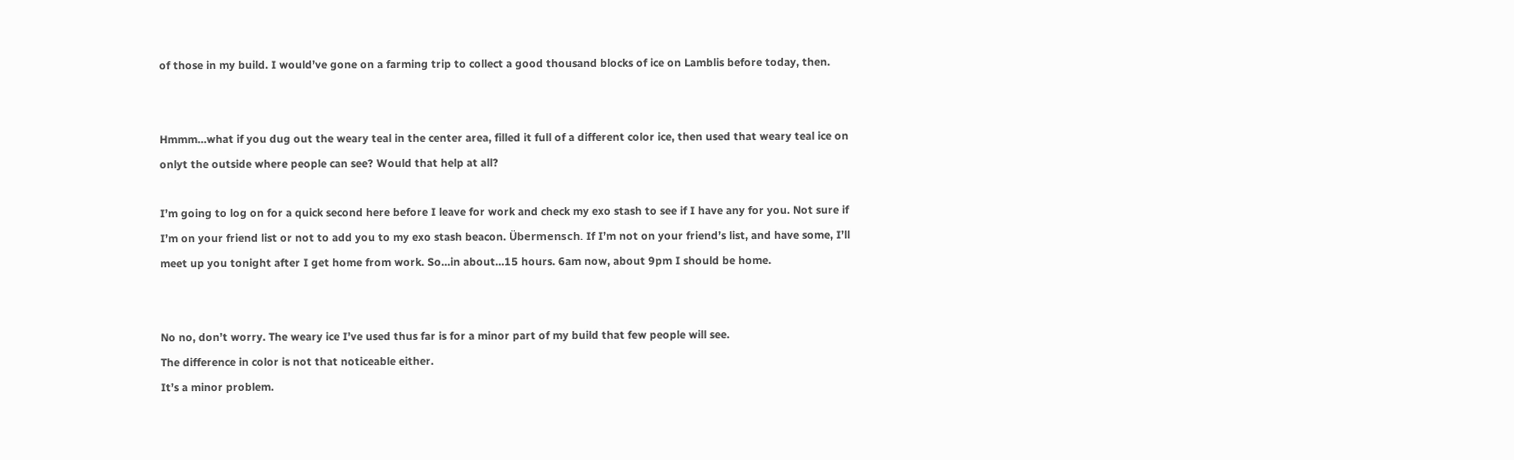of those in my build. I would’ve gone on a farming trip to collect a good thousand blocks of ice on Lamblis before today, then.


Hmmm…what if you dug out the weary teal in the center area, filled it full of a different color ice, then used that weary teal ice on onlyt the outside where people can see? Would that help at all?

I’m going to log on for a quick second here before I leave for work and check my exo stash to see if I have any for you. Not sure if I’m on your friend list or not to add you to my exo stash beacon. Übermensch. If I’m not on your friend’s list, and have some, I’ll meet up you tonight after I get home from work. So…in about…15 hours. 6am now, about 9pm I should be home.


No no, don’t worry. The weary ice I’ve used thus far is for a minor part of my build that few people will see.
The difference in color is not that noticeable either.
It’s a minor problem.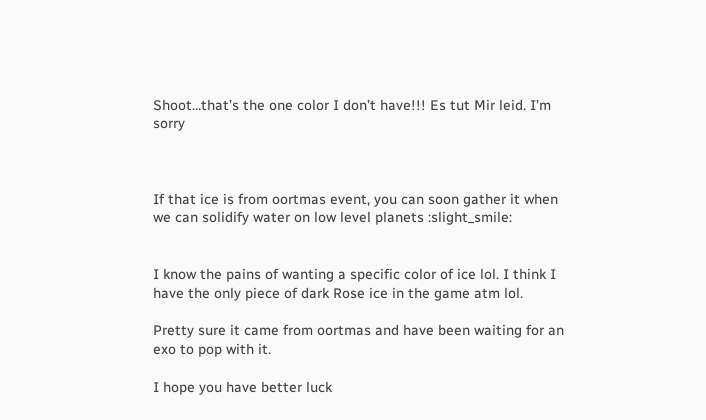Shoot…that’s the one color I don’t have!!! Es tut Mir leid. I’m sorry



If that ice is from oortmas event, you can soon gather it when we can solidify water on low level planets :slight_smile:


I know the pains of wanting a specific color of ice lol. I think I have the only piece of dark Rose ice in the game atm lol.

Pretty sure it came from oortmas and have been waiting for an exo to pop with it.

I hope you have better luck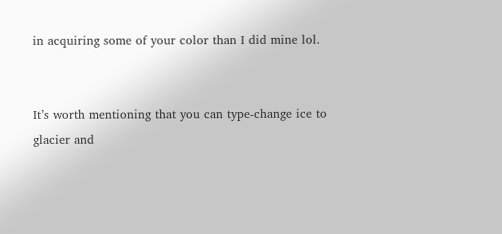in acquiring some of your color than I did mine lol.


It’s worth mentioning that you can type-change ice to glacier and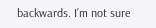backwards. I’m not sure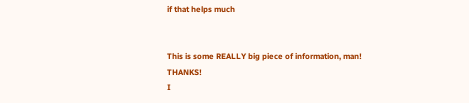if that helps much


This is some REALLY big piece of information, man! THANKS!
I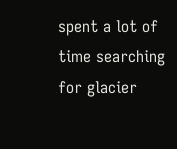spent a lot of time searching for glacier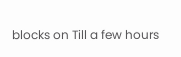blocks on Till a few hours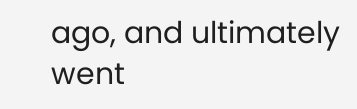ago, and ultimately went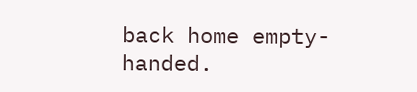back home empty-handed.